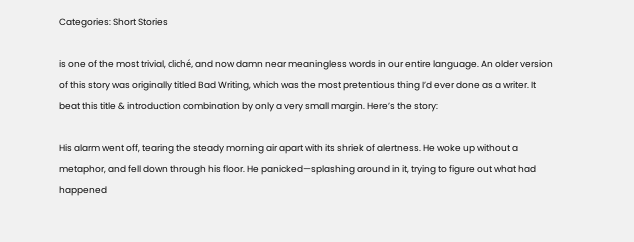Categories: Short Stories

is one of the most trivial, cliché, and now damn near meaningless words in our entire language. An older version of this story was originally titled Bad Writing, which was the most pretentious thing I’d ever done as a writer. It beat this title & introduction combination by only a very small margin. Here’s the story:

His alarm went off, tearing the steady morning air apart with its shriek of alertness. He woke up without a metaphor, and fell down through his floor. He panicked—splashing around in it, trying to figure out what had happened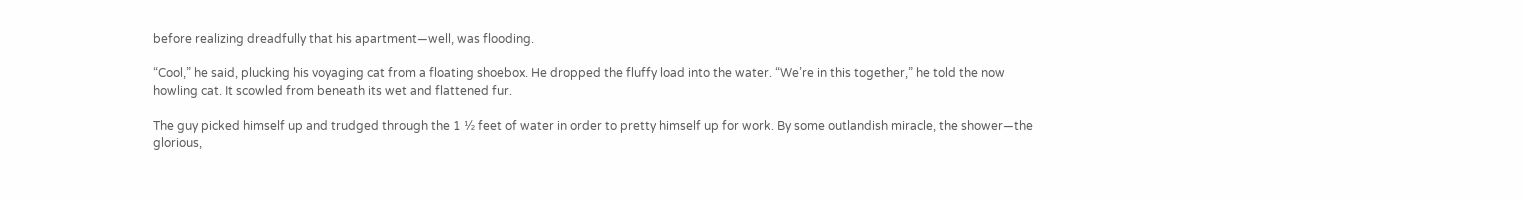before realizing dreadfully that his apartment—well, was flooding.

“Cool,” he said, plucking his voyaging cat from a floating shoebox. He dropped the fluffy load into the water. “We’re in this together,” he told the now howling cat. It scowled from beneath its wet and flattened fur.

The guy picked himself up and trudged through the 1 ½ feet of water in order to pretty himself up for work. By some outlandish miracle, the shower—the glorious,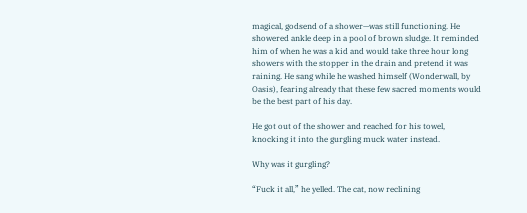magical, godsend of a shower—was still functioning. He showered ankle deep in a pool of brown sludge. It reminded him of when he was a kid and would take three hour long showers with the stopper in the drain and pretend it was raining. He sang while he washed himself (Wonderwall, by Oasis), fearing already that these few sacred moments would be the best part of his day.

He got out of the shower and reached for his towel, knocking it into the gurgling muck water instead.

Why was it gurgling?

“Fuck it all,” he yelled. The cat, now reclining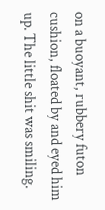on a buoyant, rubbery futon cushion, floated by and eyed him up. The little shit was smiling.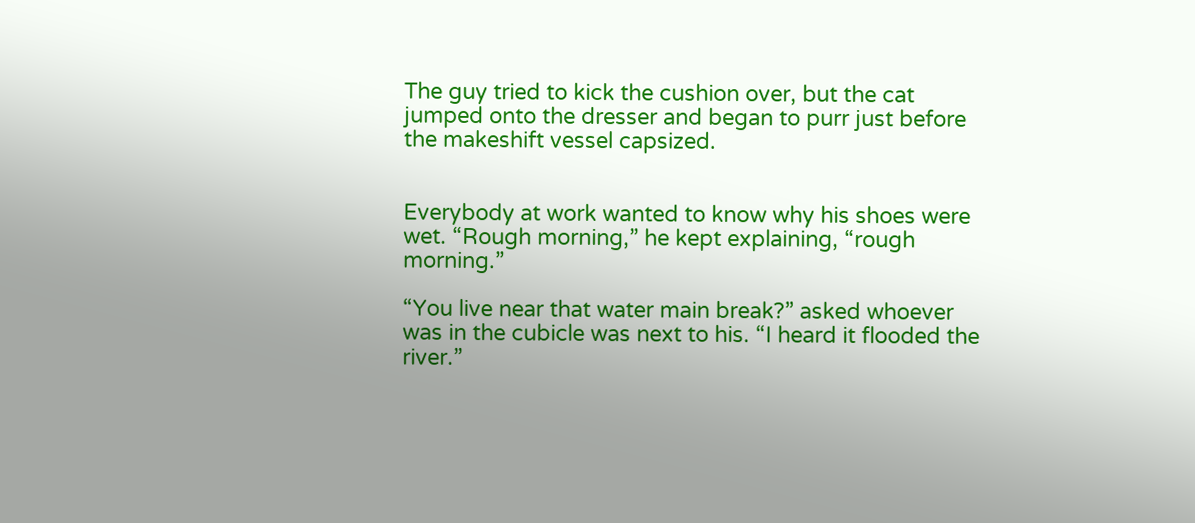The guy tried to kick the cushion over, but the cat jumped onto the dresser and began to purr just before the makeshift vessel capsized.


Everybody at work wanted to know why his shoes were wet. “Rough morning,” he kept explaining, “rough morning.”

“You live near that water main break?” asked whoever was in the cubicle was next to his. “I heard it flooded the river.”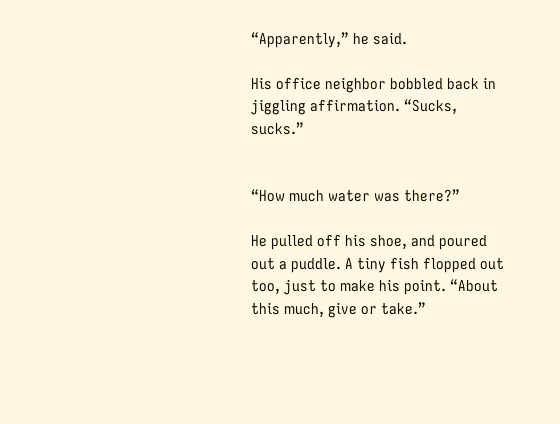“Apparently,” he said.

His office neighbor bobbled back in jiggling affirmation. “Sucks, sucks.”


“How much water was there?”

He pulled off his shoe, and poured out a puddle. A tiny fish flopped out too, just to make his point. “About this much, give or take.”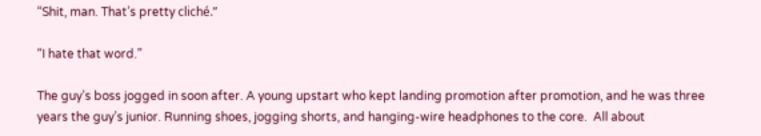“Shit, man. That’s pretty cliché.”

“I hate that word.”

The guy’s boss jogged in soon after. A young upstart who kept landing promotion after promotion, and he was three years the guy’s junior. Running shoes, jogging shorts, and hanging-wire headphones to the core.  All about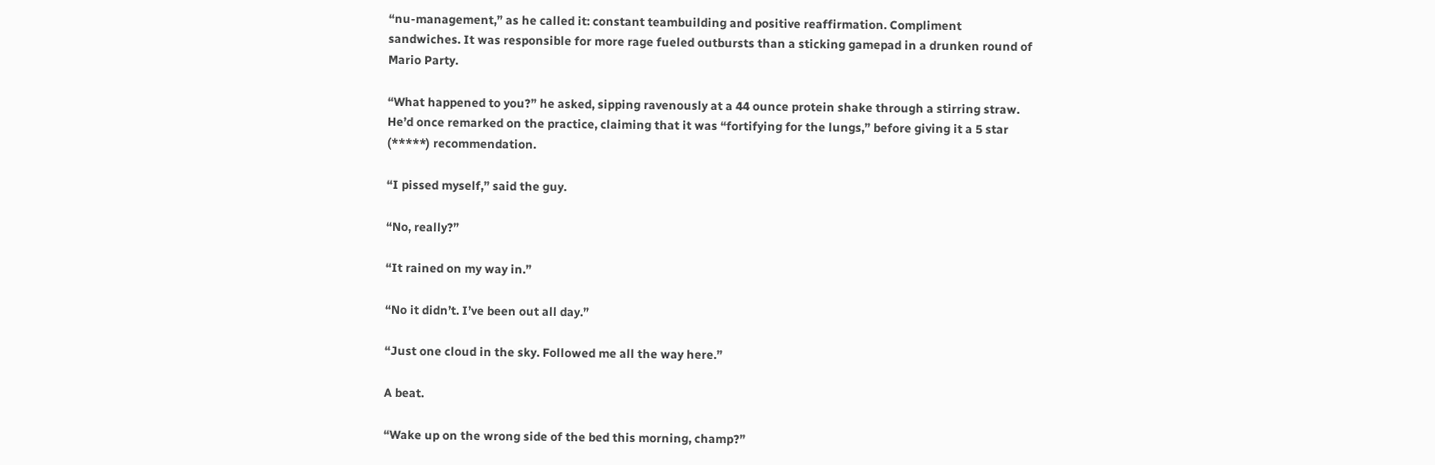“nu-management,” as he called it: constant teambuilding and positive reaffirmation. Compliment sandwiches. It was responsible for more rage fueled outbursts than a sticking gamepad in a drunken round of Mario Party.

“What happened to you?” he asked, sipping ravenously at a 44 ounce protein shake through a stirring straw. He’d once remarked on the practice, claiming that it was “fortifying for the lungs,” before giving it a 5 star (*****) recommendation.

“I pissed myself,” said the guy.

“No, really?”

“It rained on my way in.”

“No it didn’t. I’ve been out all day.”

“Just one cloud in the sky. Followed me all the way here.”

A beat.

“Wake up on the wrong side of the bed this morning, champ?”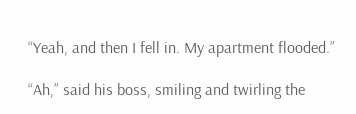“Yeah, and then I fell in. My apartment flooded.”

“Ah,” said his boss, smiling and twirling the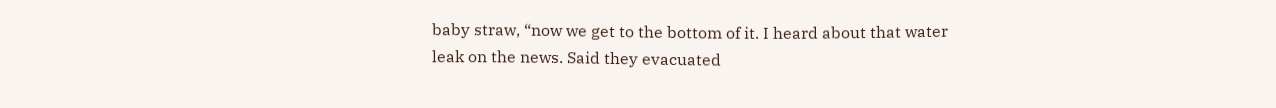baby straw, “now we get to the bottom of it. I heard about that water leak on the news. Said they evacuated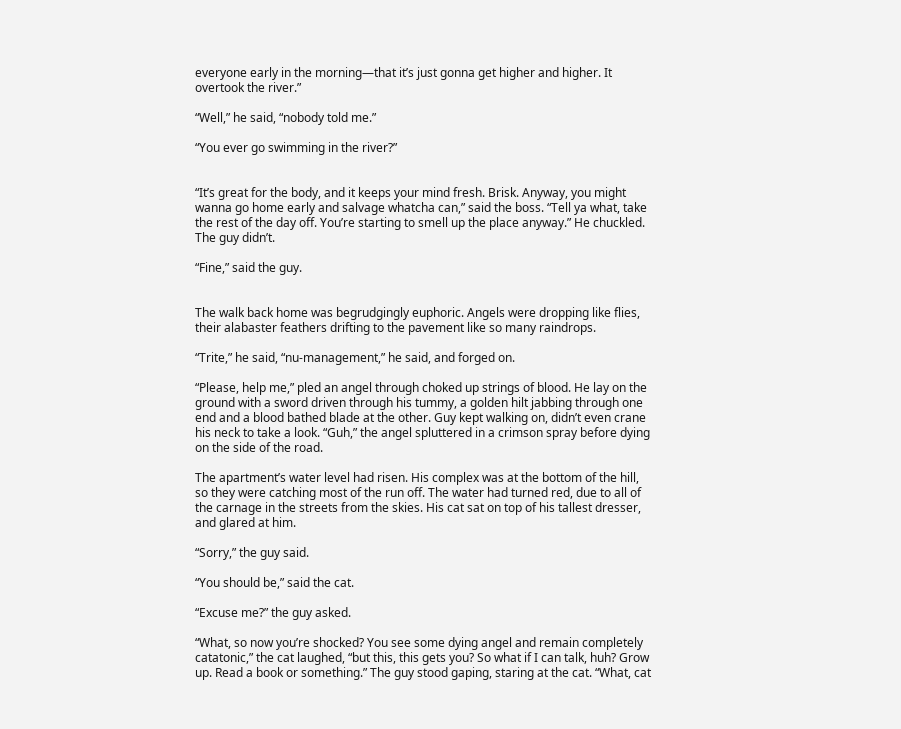everyone early in the morning—that it’s just gonna get higher and higher. It overtook the river.”

“Well,” he said, “nobody told me.”

“You ever go swimming in the river?”


“It’s great for the body, and it keeps your mind fresh. Brisk. Anyway, you might wanna go home early and salvage whatcha can,” said the boss. “Tell ya what, take the rest of the day off. You’re starting to smell up the place anyway.” He chuckled. The guy didn’t.

“Fine,” said the guy.


The walk back home was begrudgingly euphoric. Angels were dropping like flies, their alabaster feathers drifting to the pavement like so many raindrops.

“Trite,” he said, “nu-management,” he said, and forged on.

“Please, help me,” pled an angel through choked up strings of blood. He lay on the ground with a sword driven through his tummy, a golden hilt jabbing through one end and a blood bathed blade at the other. Guy kept walking on, didn’t even crane his neck to take a look. “Guh,” the angel spluttered in a crimson spray before dying on the side of the road.

The apartment’s water level had risen. His complex was at the bottom of the hill, so they were catching most of the run off. The water had turned red, due to all of the carnage in the streets from the skies. His cat sat on top of his tallest dresser, and glared at him.

“Sorry,” the guy said.

“You should be,” said the cat.

“Excuse me?” the guy asked.

“What, so now you’re shocked? You see some dying angel and remain completely catatonic,” the cat laughed, “but this, this gets you? So what if I can talk, huh? Grow up. Read a book or something.” The guy stood gaping, staring at the cat. “What, cat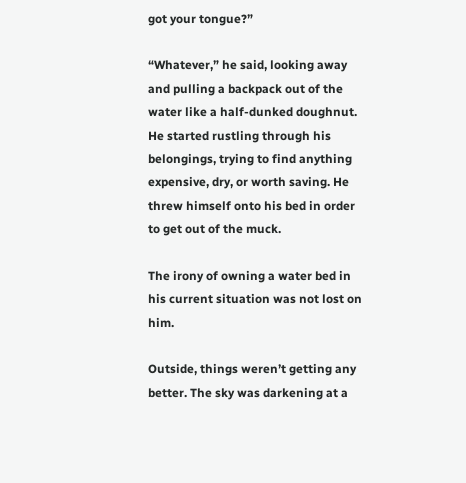got your tongue?”

“Whatever,” he said, looking away and pulling a backpack out of the water like a half-dunked doughnut. He started rustling through his belongings, trying to find anything expensive, dry, or worth saving. He threw himself onto his bed in order to get out of the muck.

The irony of owning a water bed in his current situation was not lost on him.

Outside, things weren’t getting any better. The sky was darkening at a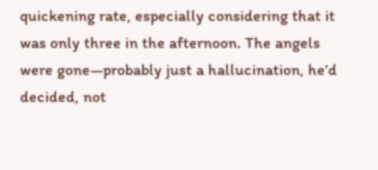quickening rate, especially considering that it was only three in the afternoon. The angels were gone—probably just a hallucination, he’d decided, not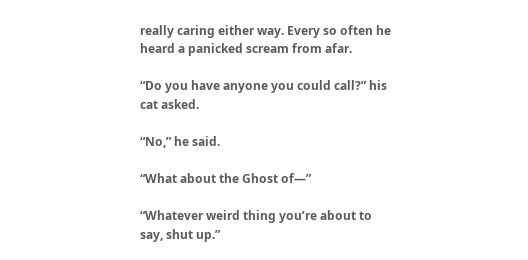really caring either way. Every so often he heard a panicked scream from afar.

“Do you have anyone you could call?” his cat asked.

“No,” he said.

“What about the Ghost of—”

“Whatever weird thing you’re about to say, shut up.”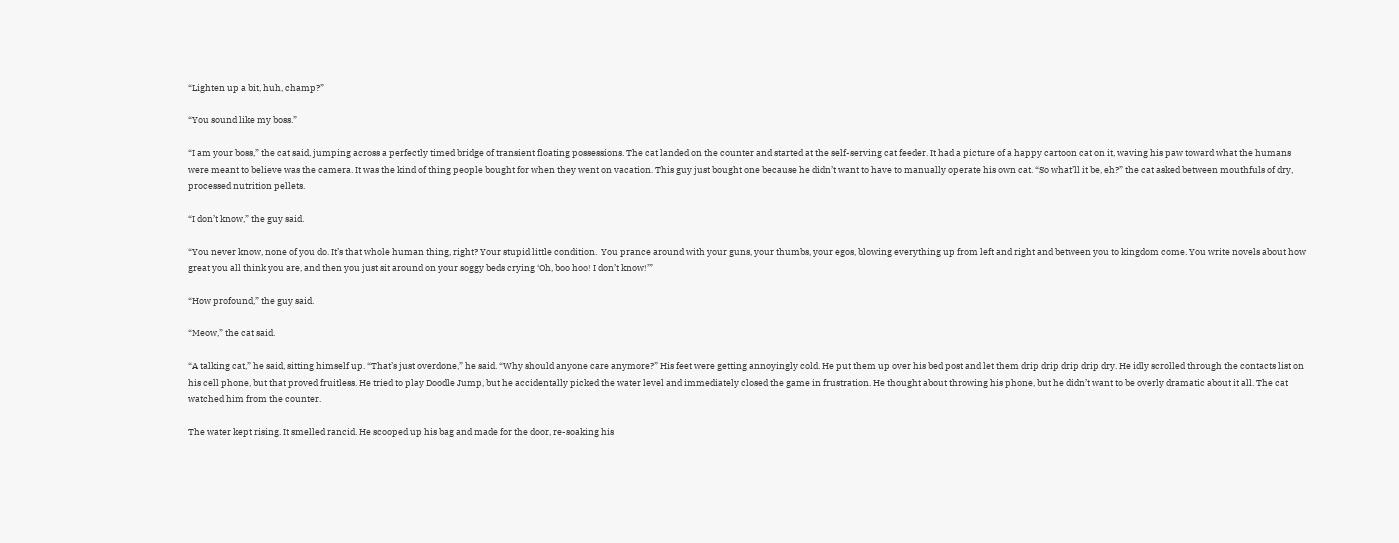“Lighten up a bit, huh, champ?”

“You sound like my boss.”

“I am your boss,” the cat said, jumping across a perfectly timed bridge of transient floating possessions. The cat landed on the counter and started at the self-serving cat feeder. It had a picture of a happy cartoon cat on it, waving his paw toward what the humans were meant to believe was the camera. It was the kind of thing people bought for when they went on vacation. This guy just bought one because he didn’t want to have to manually operate his own cat. “So what’ll it be, eh?” the cat asked between mouthfuls of dry, processed nutrition pellets.

“I don’t know,” the guy said.

“You never know, none of you do. It’s that whole human thing, right? Your stupid little condition.  You prance around with your guns, your thumbs, your egos, blowing everything up from left and right and between you to kingdom come. You write novels about how great you all think you are, and then you just sit around on your soggy beds crying ‘Oh, boo hoo! I don’t know!’”

“How profound,” the guy said.

“Meow,” the cat said.

“A talking cat,” he said, sitting himself up. “That’s just overdone,” he said. “Why should anyone care anymore?” His feet were getting annoyingly cold. He put them up over his bed post and let them drip drip drip drip dry. He idly scrolled through the contacts list on his cell phone, but that proved fruitless. He tried to play Doodle Jump, but he accidentally picked the water level and immediately closed the game in frustration. He thought about throwing his phone, but he didn’t want to be overly dramatic about it all. The cat watched him from the counter.

The water kept rising. It smelled rancid. He scooped up his bag and made for the door, re-soaking his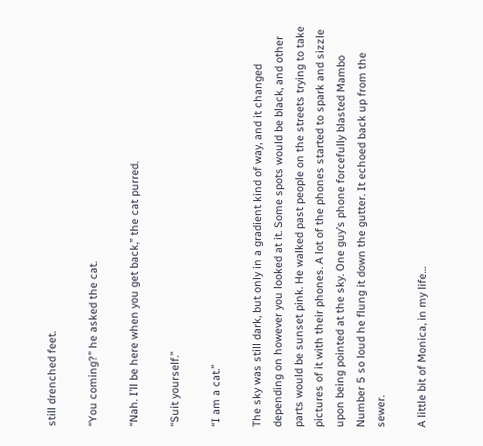still drenched feet.

“You coming?” he asked the cat.

“Nah. I’ll be here when you get back,” the cat purred.

“Suit yourself.”

“I am a cat.”

The sky was still dark, but only in a gradient kind of way, and it changed depending on however you looked at it. Some spots would be black, and other parts would be sunset pink. He walked past people on the streets trying to take pictures of it with their phones. A lot of the phones started to spark and sizzle upon being pointed at the sky. One guy’s phone forcefully blasted Mambo Number 5 so loud he flung it down the gutter. It echoed back up from the sewer.

A little bit of Monica, in my life…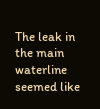The leak in the main waterline seemed like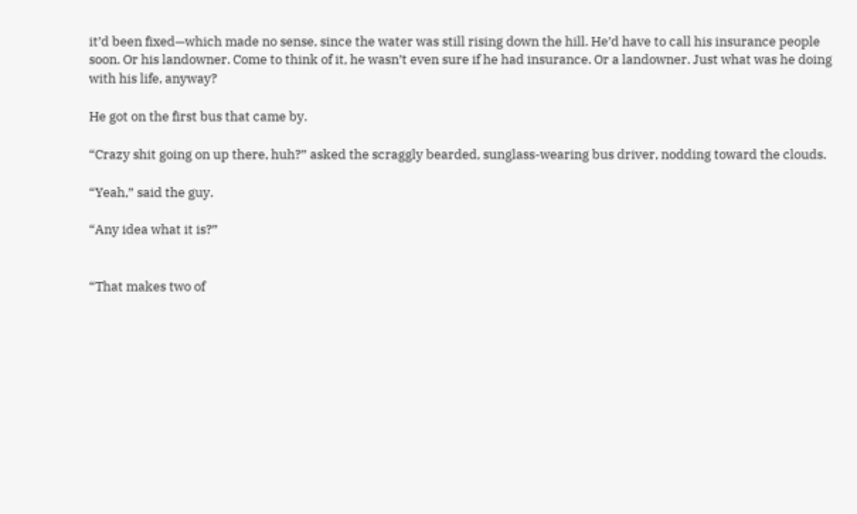it’d been fixed—which made no sense, since the water was still rising down the hill. He’d have to call his insurance people soon. Or his landowner. Come to think of it, he wasn’t even sure if he had insurance. Or a landowner. Just what was he doing with his life, anyway?

He got on the first bus that came by.

“Crazy shit going on up there, huh?” asked the scraggly bearded, sunglass-wearing bus driver, nodding toward the clouds.

“Yeah,” said the guy.

“Any idea what it is?”


“That makes two of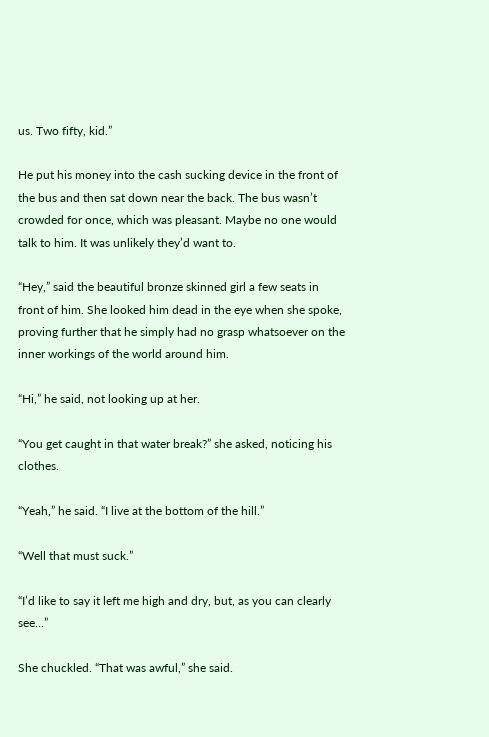us. Two fifty, kid.”

He put his money into the cash sucking device in the front of the bus and then sat down near the back. The bus wasn’t crowded for once, which was pleasant. Maybe no one would talk to him. It was unlikely they’d want to.

“Hey,” said the beautiful bronze skinned girl a few seats in front of him. She looked him dead in the eye when she spoke, proving further that he simply had no grasp whatsoever on the inner workings of the world around him.

“Hi,” he said, not looking up at her.

“You get caught in that water break?” she asked, noticing his clothes.

“Yeah,” he said. “I live at the bottom of the hill.”

“Well that must suck.”

“I’d like to say it left me high and dry, but, as you can clearly see…”

She chuckled. “That was awful,” she said.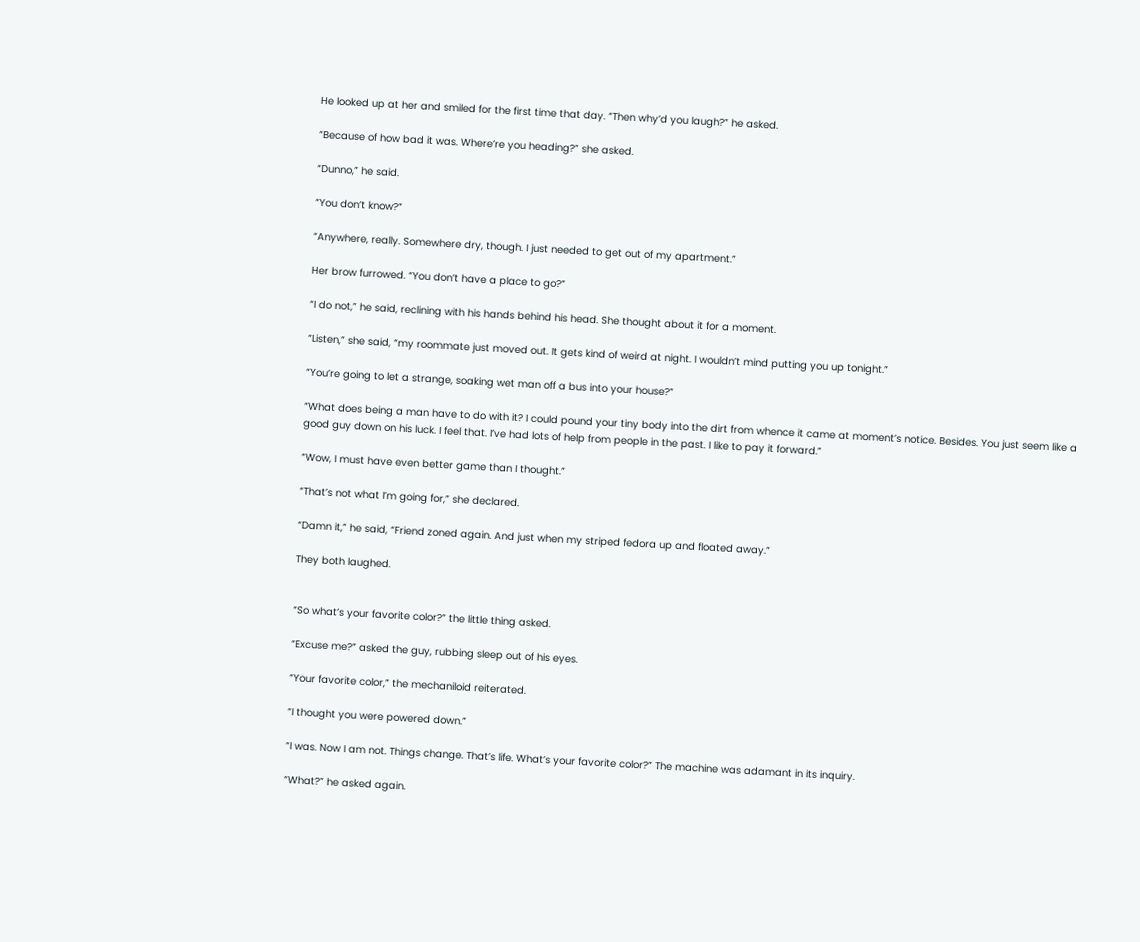He looked up at her and smiled for the first time that day. “Then why’d you laugh?” he asked.

“Because of how bad it was. Where’re you heading?” she asked.

“Dunno,” he said.

“You don’t know?”

“Anywhere, really. Somewhere dry, though. I just needed to get out of my apartment.”

Her brow furrowed. “You don’t have a place to go?”

“I do not,” he said, reclining with his hands behind his head. She thought about it for a moment.

“Listen,” she said, “my roommate just moved out. It gets kind of weird at night. I wouldn’t mind putting you up tonight.”

“You’re going to let a strange, soaking wet man off a bus into your house?”

“What does being a man have to do with it? I could pound your tiny body into the dirt from whence it came at moment’s notice. Besides. You just seem like a good guy down on his luck. I feel that. I’ve had lots of help from people in the past. I like to pay it forward.”

“Wow, I must have even better game than I thought.”

“That’s not what I’m going for,” she declared.

“Damn it,” he said, “Friend zoned again. And just when my striped fedora up and floated away.”

They both laughed.


“So what’s your favorite color?” the little thing asked.

“Excuse me?” asked the guy, rubbing sleep out of his eyes.

“Your favorite color,” the mechaniloid reiterated.

“I thought you were powered down.”

“I was. Now I am not. Things change. That’s life. What’s your favorite color?” The machine was adamant in its inquiry.

“What?” he asked again.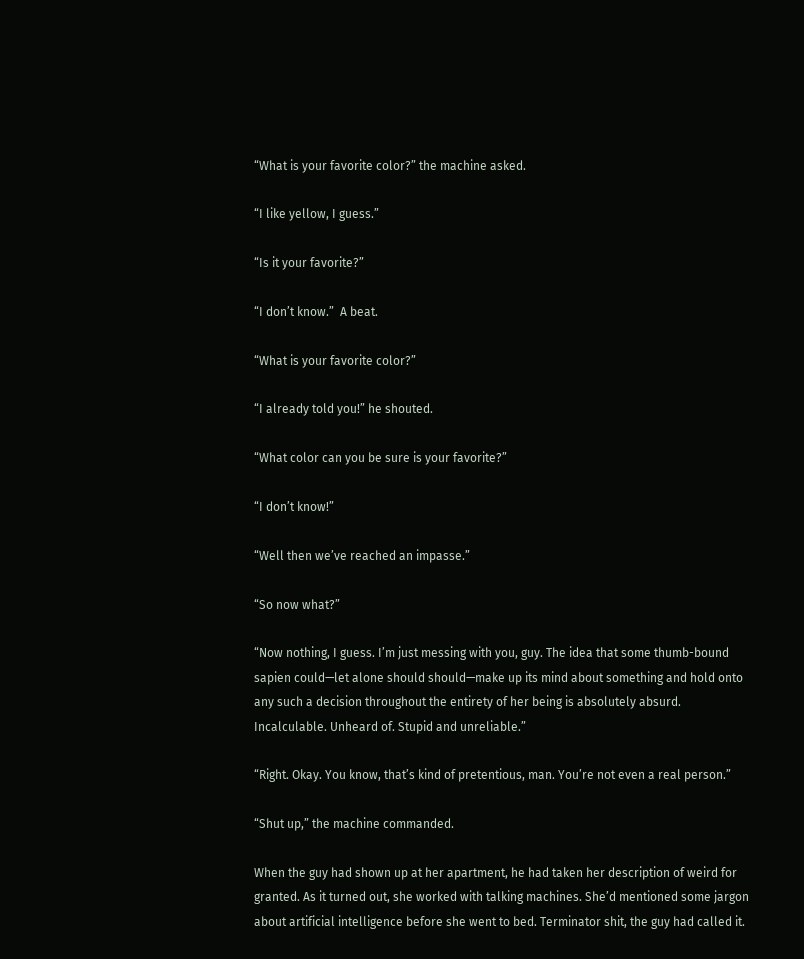“What is your favorite color?” the machine asked.

“I like yellow, I guess.”

“Is it your favorite?”

“I don’t know.”  A beat.

“What is your favorite color?”

“I already told you!” he shouted.

“What color can you be sure is your favorite?”

“I don’t know!”

“Well then we’ve reached an impasse.”

“So now what?”

“Now nothing, I guess. I’m just messing with you, guy. The idea that some thumb-bound sapien could—let alone should should—make up its mind about something and hold onto any such a decision throughout the entirety of her being is absolutely absurd. Incalculable. Unheard of. Stupid and unreliable.”

“Right. Okay. You know, that’s kind of pretentious, man. You’re not even a real person.”

“Shut up,” the machine commanded.

When the guy had shown up at her apartment, he had taken her description of weird for granted. As it turned out, she worked with talking machines. She’d mentioned some jargon about artificial intelligence before she went to bed. Terminator shit, the guy had called it.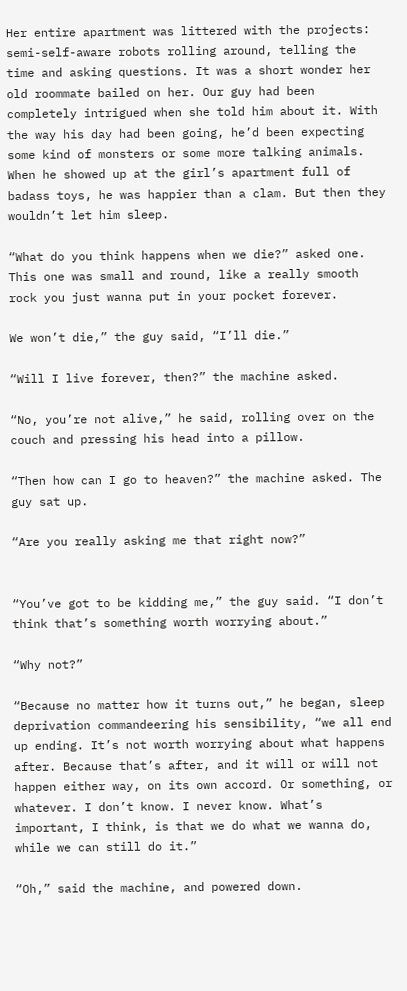Her entire apartment was littered with the projects: semi-self-aware robots rolling around, telling the time and asking questions. It was a short wonder her old roommate bailed on her. Our guy had been completely intrigued when she told him about it. With the way his day had been going, he’d been expecting some kind of monsters or some more talking animals. When he showed up at the girl’s apartment full of badass toys, he was happier than a clam. But then they wouldn’t let him sleep.

“What do you think happens when we die?” asked one. This one was small and round, like a really smooth rock you just wanna put in your pocket forever.

We won’t die,” the guy said, “I’ll die.”

“Will I live forever, then?” the machine asked.

“No, you’re not alive,” he said, rolling over on the couch and pressing his head into a pillow.

“Then how can I go to heaven?” the machine asked. The guy sat up.

“Are you really asking me that right now?”


“You’ve got to be kidding me,” the guy said. “I don’t think that’s something worth worrying about.”

“Why not?”

“Because no matter how it turns out,” he began, sleep deprivation commandeering his sensibility, “we all end up ending. It’s not worth worrying about what happens after. Because that’s after, and it will or will not happen either way, on its own accord. Or something, or whatever. I don’t know. I never know. What’s important, I think, is that we do what we wanna do, while we can still do it.”

“Oh,” said the machine, and powered down.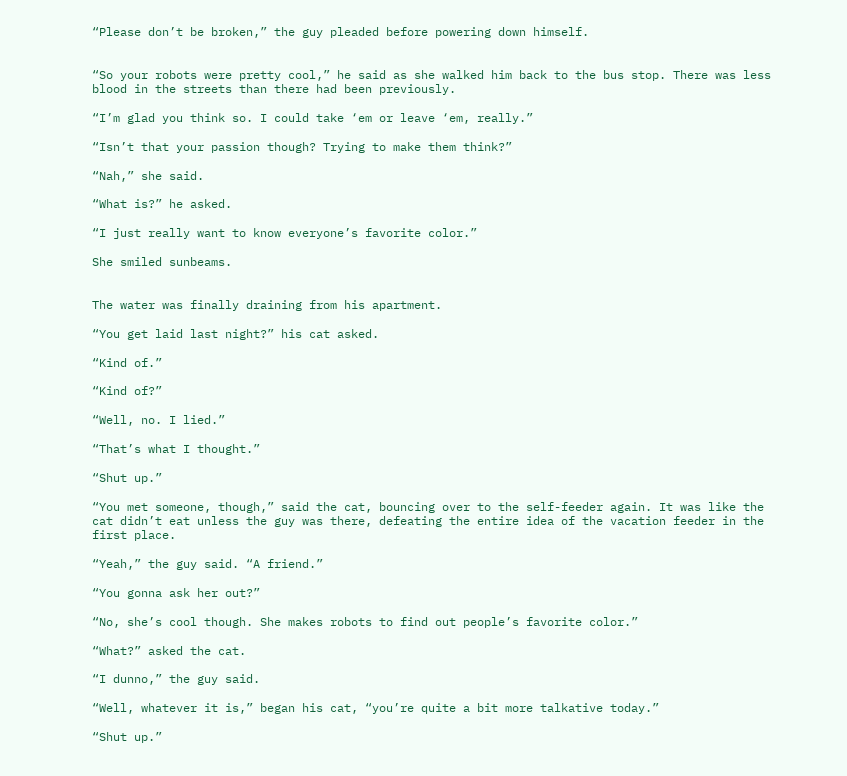“Please don’t be broken,” the guy pleaded before powering down himself.


“So your robots were pretty cool,” he said as she walked him back to the bus stop. There was less blood in the streets than there had been previously.

“I’m glad you think so. I could take ‘em or leave ‘em, really.”

“Isn’t that your passion though? Trying to make them think?”

“Nah,” she said.

“What is?” he asked.

“I just really want to know everyone’s favorite color.”

She smiled sunbeams.


The water was finally draining from his apartment.

“You get laid last night?” his cat asked.

“Kind of.”

“Kind of?”

“Well, no. I lied.”

“That’s what I thought.”

“Shut up.”

“You met someone, though,” said the cat, bouncing over to the self-feeder again. It was like the cat didn’t eat unless the guy was there, defeating the entire idea of the vacation feeder in the first place.

“Yeah,” the guy said. “A friend.”

“You gonna ask her out?”

“No, she’s cool though. She makes robots to find out people’s favorite color.”

“What?” asked the cat.

“I dunno,” the guy said.

“Well, whatever it is,” began his cat, “you’re quite a bit more talkative today.”

“Shut up.”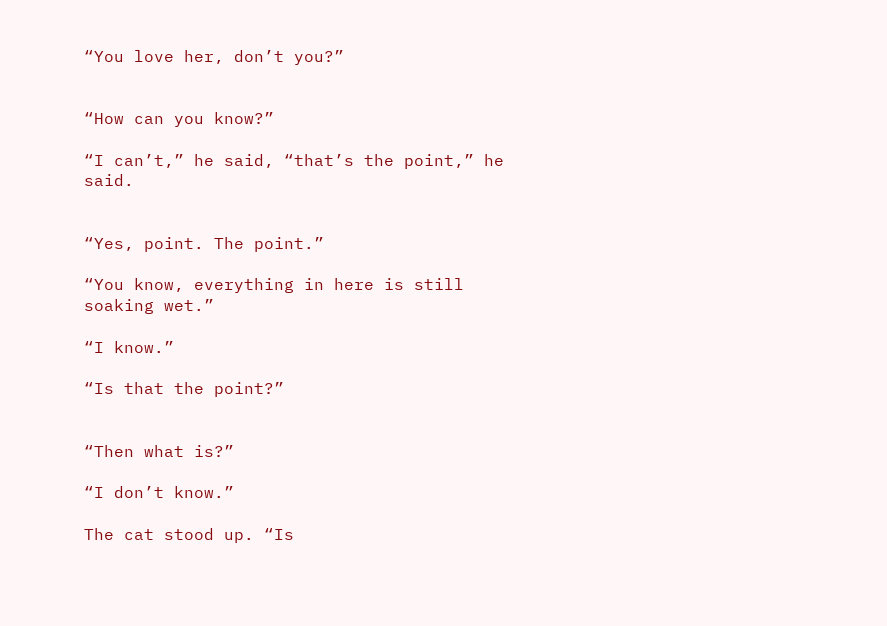“You love her, don’t you?”


“How can you know?”

“I can’t,” he said, “that’s the point,” he said.


“Yes, point. The point.”

“You know, everything in here is still soaking wet.”

“I know.”

“Is that the point?”


“Then what is?”

“I don’t know.”

The cat stood up. “Is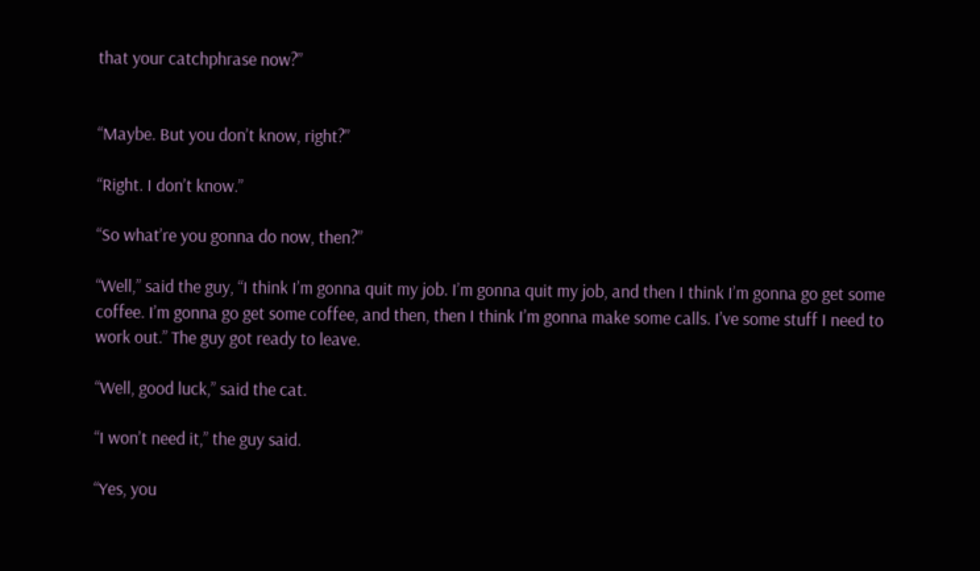that your catchphrase now?”


“Maybe. But you don’t know, right?”

“Right. I don’t know.”

“So what’re you gonna do now, then?”

“Well,” said the guy, “I think I’m gonna quit my job. I’m gonna quit my job, and then I think I’m gonna go get some coffee. I’m gonna go get some coffee, and then, then I think I’m gonna make some calls. I’ve some stuff I need to work out.” The guy got ready to leave.

“Well, good luck,” said the cat.

“I won’t need it,” the guy said.

“Yes, you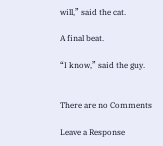will,” said the cat.

A final beat.

“I know,” said the guy.


There are no Comments

Leave a Response